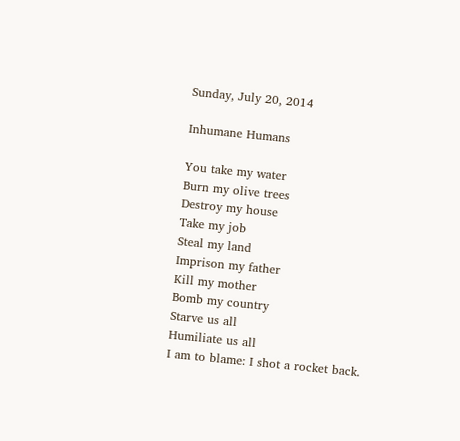Sunday, July 20, 2014

Inhumane Humans

You take my water
Burn my olive trees
Destroy my house
Take my job
Steal my land
Imprison my father
Kill my mother
Bomb my country
Starve us all
Humiliate us all
I am to blame: I shot a rocket back.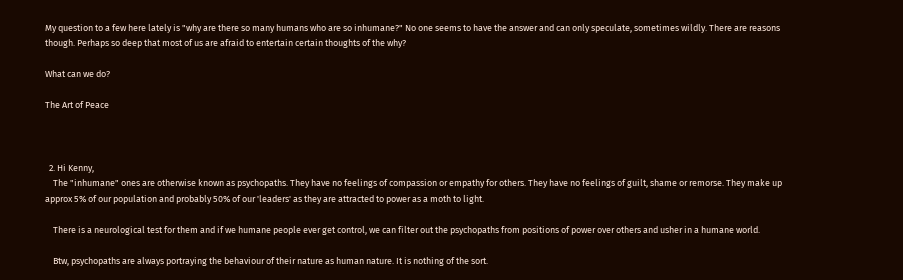My question to a few here lately is "why are there so many humans who are so inhumane?" No one seems to have the answer and can only speculate, sometimes wildly. There are reasons though. Perhaps so deep that most of us are afraid to entertain certain thoughts of the why?

What can we do?

The Art of Peace



  2. Hi Kenny,
    The "inhumane" ones are otherwise known as psychopaths. They have no feelings of compassion or empathy for others. They have no feelings of guilt, shame or remorse. They make up approx 5% of our population and probably 50% of our 'leaders' as they are attracted to power as a moth to light.

    There is a neurological test for them and if we humane people ever get control, we can filter out the psychopaths from positions of power over others and usher in a humane world.

    Btw, psychopaths are always portraying the behaviour of their nature as human nature. It is nothing of the sort.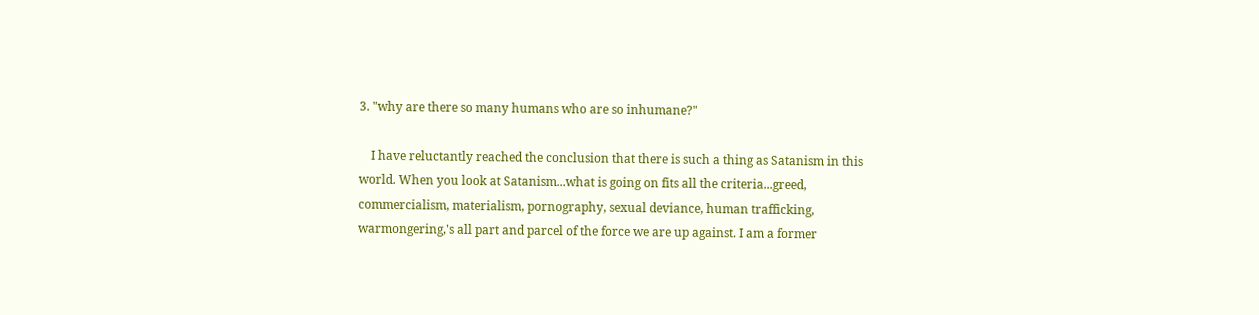3. "why are there so many humans who are so inhumane?"

    I have reluctantly reached the conclusion that there is such a thing as Satanism in this world. When you look at Satanism...what is going on fits all the criteria...greed, commercialism, materialism, pornography, sexual deviance, human trafficking, warmongering,'s all part and parcel of the force we are up against. I am a former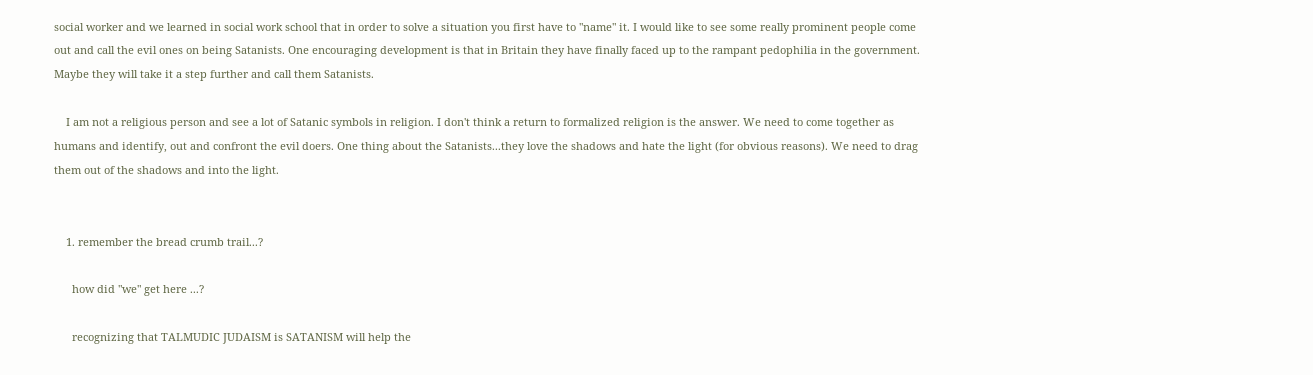social worker and we learned in social work school that in order to solve a situation you first have to "name" it. I would like to see some really prominent people come out and call the evil ones on being Satanists. One encouraging development is that in Britain they have finally faced up to the rampant pedophilia in the government. Maybe they will take it a step further and call them Satanists.

    I am not a religious person and see a lot of Satanic symbols in religion. I don't think a return to formalized religion is the answer. We need to come together as humans and identify, out and confront the evil doers. One thing about the Satanists...they love the shadows and hate the light (for obvious reasons). We need to drag them out of the shadows and into the light.


    1. remember the bread crumb trail...?

      how did "we" get here ...?

      recognizing that TALMUDIC JUDAISM is SATANISM will help the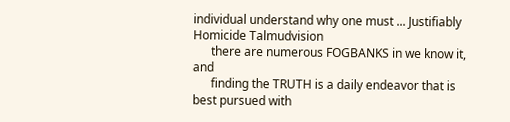individual understand why one must ... Justifiably Homicide Talmudvision
      there are numerous FOGBANKS in we know it, and
      finding the TRUTH is a daily endeavor that is best pursued with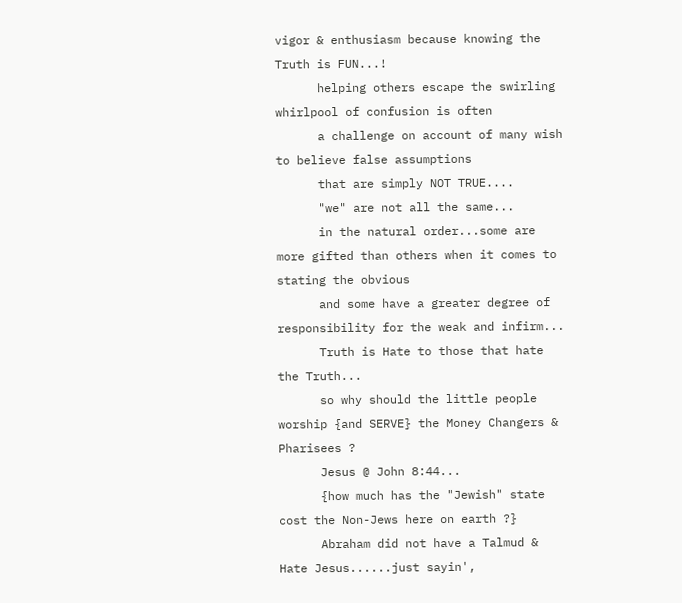vigor & enthusiasm because knowing the Truth is FUN...!
      helping others escape the swirling whirlpool of confusion is often
      a challenge on account of many wish to believe false assumptions
      that are simply NOT TRUE....
      "we" are not all the same...
      in the natural order...some are more gifted than others when it comes to stating the obvious
      and some have a greater degree of responsibility for the weak and infirm...
      Truth is Hate to those that hate the Truth...
      so why should the little people worship {and SERVE} the Money Changers & Pharisees ?
      Jesus @ John 8:44...
      {how much has the "Jewish" state cost the Non-Jews here on earth ?}
      Abraham did not have a Talmud & Hate Jesus......just sayin',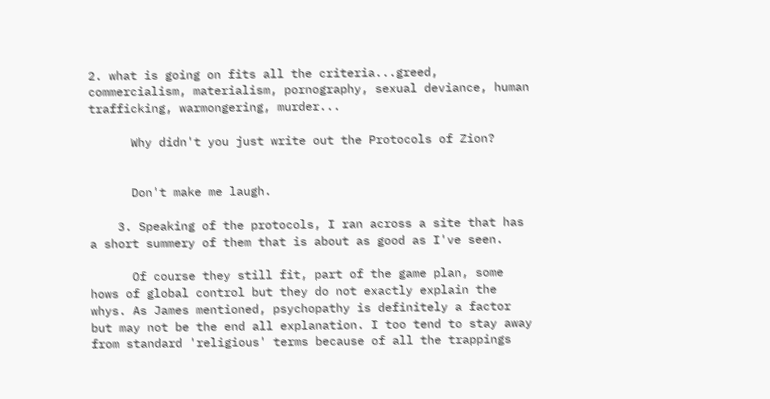2. what is going on fits all the criteria...greed, commercialism, materialism, pornography, sexual deviance, human trafficking, warmongering, murder...

      Why didn't you just write out the Protocols of Zion?


      Don't make me laugh.

    3. Speaking of the protocols, I ran across a site that has a short summery of them that is about as good as I've seen.

      Of course they still fit, part of the game plan, some hows of global control but they do not exactly explain the whys. As James mentioned, psychopathy is definitely a factor but may not be the end all explanation. I too tend to stay away from standard 'religious' terms because of all the trappings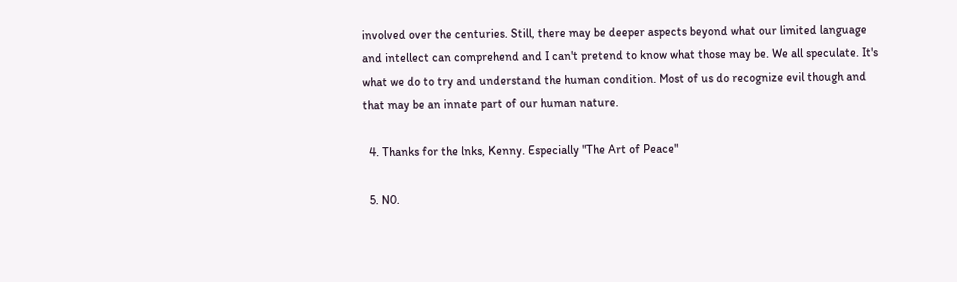involved over the centuries. Still, there may be deeper aspects beyond what our limited language and intellect can comprehend and I can't pretend to know what those may be. We all speculate. It's what we do to try and understand the human condition. Most of us do recognize evil though and that may be an innate part of our human nature.

  4. Thanks for the lnks, Kenny. Especially "The Art of Peace"

  5. N0.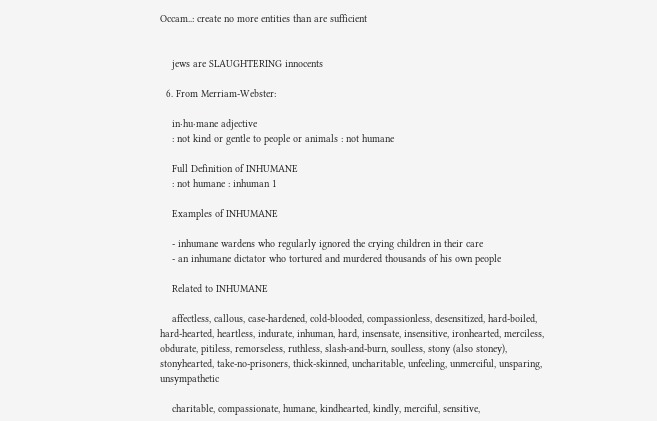Occam..: create no more entities than are sufficient


    jews are SLAUGHTERING innocents

  6. From Merriam-Webster:

    in·hu·mane adjective
    : not kind or gentle to people or animals : not humane

    Full Definition of INHUMANE
    : not humane : inhuman 1

    Examples of INHUMANE

    - inhumane wardens who regularly ignored the crying children in their care
    - an inhumane dictator who tortured and murdered thousands of his own people

    Related to INHUMANE

    affectless, callous, case-hardened, cold-blooded, compassionless, desensitized, hard-boiled, hard-hearted, heartless, indurate, inhuman, hard, insensate, insensitive, ironhearted, merciless, obdurate, pitiless, remorseless, ruthless, slash-and-burn, soulless, stony (also stoney), stonyhearted, take-no-prisoners, thick-skinned, uncharitable, unfeeling, unmerciful, unsparing, unsympathetic

    charitable, compassionate, humane, kindhearted, kindly, merciful, sensitive,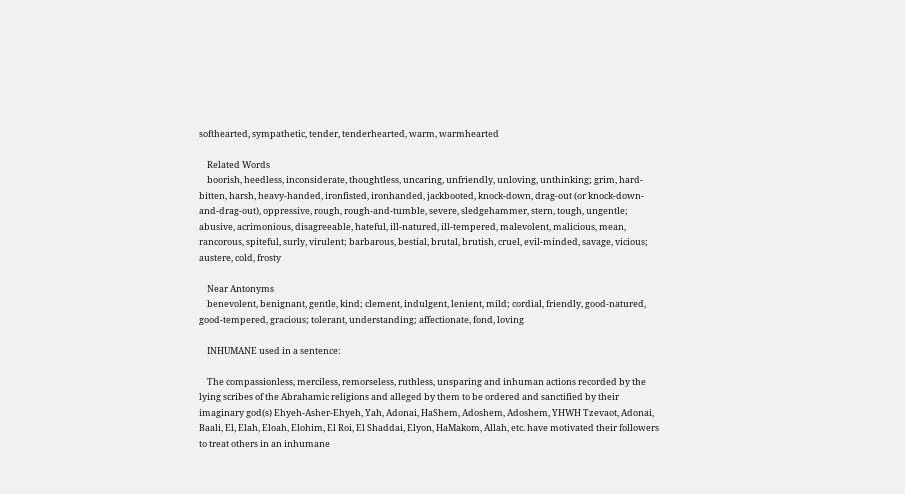softhearted, sympathetic, tender, tenderhearted, warm, warmhearted

    Related Words
    boorish, heedless, inconsiderate, thoughtless, uncaring, unfriendly, unloving, unthinking; grim, hard-bitten, harsh, heavy-handed, ironfisted, ironhanded, jackbooted, knock-down, drag-out (or knock-down-and-drag-out), oppressive, rough, rough-and-tumble, severe, sledgehammer, stern, tough, ungentle; abusive, acrimonious, disagreeable, hateful, ill-natured, ill-tempered, malevolent, malicious, mean, rancorous, spiteful, surly, virulent; barbarous, bestial, brutal, brutish, cruel, evil-minded, savage, vicious; austere, cold, frosty

    Near Antonyms
    benevolent, benignant, gentle, kind; clement, indulgent, lenient, mild; cordial, friendly, good-natured, good-tempered, gracious; tolerant, understanding; affectionate, fond, loving

    INHUMANE used in a sentence:

    The compassionless, merciless, remorseless, ruthless, unsparing and inhuman actions recorded by the lying scribes of the Abrahamic religions and alleged by them to be ordered and sanctified by their imaginary god(s) Ehyeh-Asher-Ehyeh, Yah, Adonai, HaShem, Adoshem, Adoshem, YHWH Tzevaot, Adonai, Baali, El, Elah, Eloah, Elohim, El Roi, El Shaddai, Elyon, HaMakom, Allah, etc. have motivated their followers to treat others in an inhumane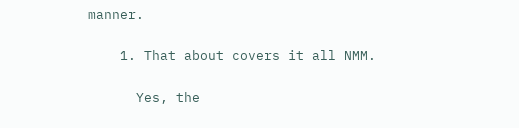manner.

    1. That about covers it all NMM.

      Yes, the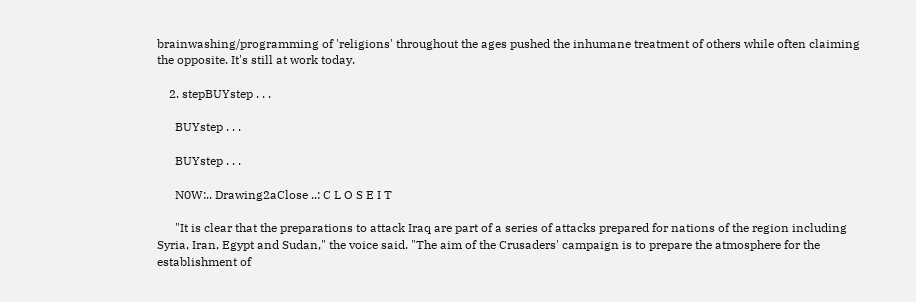brainwashing/programming of 'religions' throughout the ages pushed the inhumane treatment of others while often claiming the opposite. It's still at work today.

    2. stepBUYstep . . .

      BUYstep . . .

      BUYstep . . .

      N0W:.. Drawing2aClose ..: C L O S E I T

      "It is clear that the preparations to attack Iraq are part of a series of attacks prepared for nations of the region including Syria, Iran, Egypt and Sudan," the voice said. "The aim of the Crusaders' campaign is to prepare the atmosphere for the establishment of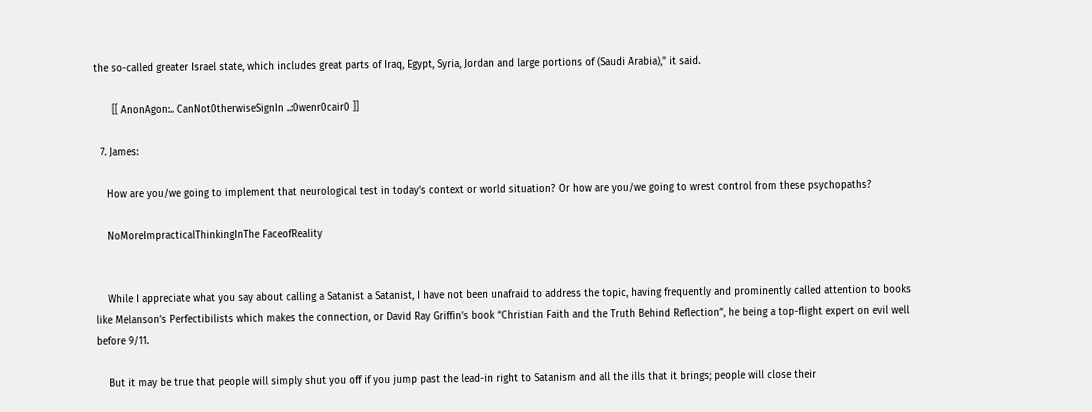the so-called greater Israel state, which includes great parts of Iraq, Egypt, Syria, Jordan and large portions of (Saudi Arabia)," it said.

      [[ AnonAgon:.. CanNot0therwiseSignIn ..:0wenr0cair0 ]]

  7. James:

    How are you/we going to implement that neurological test in today’s context or world situation? Or how are you/we going to wrest control from these psychopaths?

    NoMoreImpracticalThinkingInThe FaceofReality


    While I appreciate what you say about calling a Satanist a Satanist, I have not been unafraid to address the topic, having frequently and prominently called attention to books like Melanson’s Perfectibilists which makes the connection, or David Ray Griffin’s book “Christian Faith and the Truth Behind Reflection”, he being a top-flight expert on evil well before 9/11.

    But it may be true that people will simply shut you off if you jump past the lead-in right to Satanism and all the ills that it brings; people will close their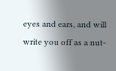eyes and ears, and will write you off as a nut-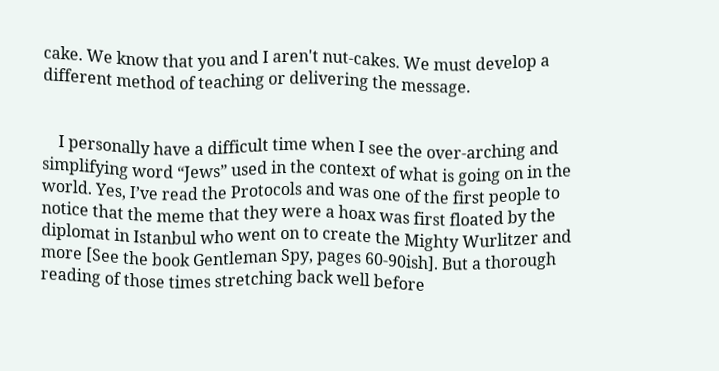cake. We know that you and I aren't nut-cakes. We must develop a different method of teaching or delivering the message.


    I personally have a difficult time when I see the over-arching and simplifying word “Jews” used in the context of what is going on in the world. Yes, I’ve read the Protocols and was one of the first people to notice that the meme that they were a hoax was first floated by the diplomat in Istanbul who went on to create the Mighty Wurlitzer and more [See the book Gentleman Spy, pages 60-90ish]. But a thorough reading of those times stretching back well before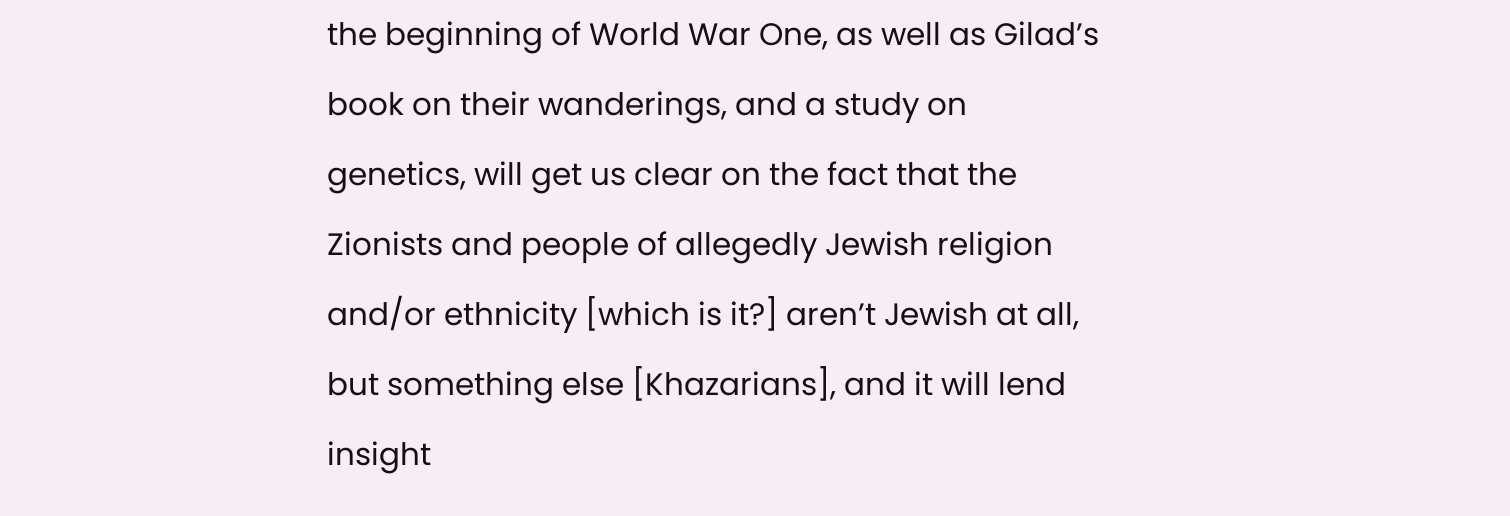the beginning of World War One, as well as Gilad’s book on their wanderings, and a study on genetics, will get us clear on the fact that the Zionists and people of allegedly Jewish religion and/or ethnicity [which is it?] aren’t Jewish at all, but something else [Khazarians], and it will lend insight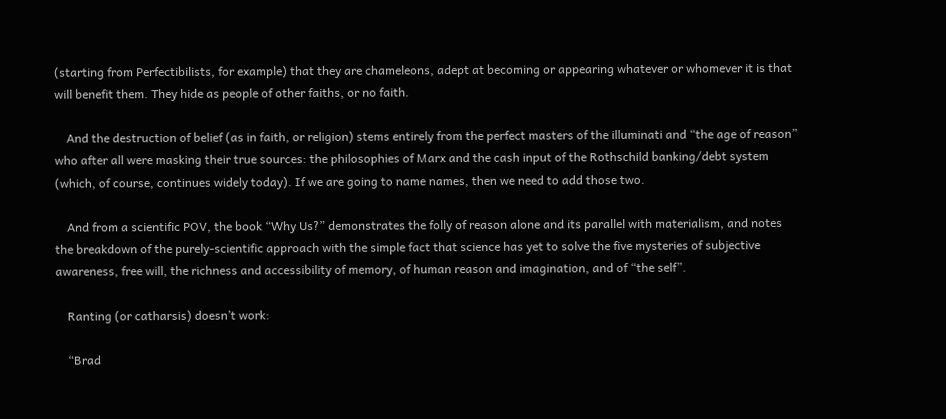(starting from Perfectibilists, for example) that they are chameleons, adept at becoming or appearing whatever or whomever it is that will benefit them. They hide as people of other faiths, or no faith.

    And the destruction of belief (as in faith, or religion) stems entirely from the perfect masters of the illuminati and “the age of reason” who after all were masking their true sources: the philosophies of Marx and the cash input of the Rothschild banking/debt system (which, of course, continues widely today). If we are going to name names, then we need to add those two.

    And from a scientific POV, the book “Why Us?” demonstrates the folly of reason alone and its parallel with materialism, and notes the breakdown of the purely-scientific approach with the simple fact that science has yet to solve the five mysteries of subjective awareness, free will, the richness and accessibility of memory, of human reason and imagination, and of “the self”.

    Ranting (or catharsis) doesn’t work:

    “Brad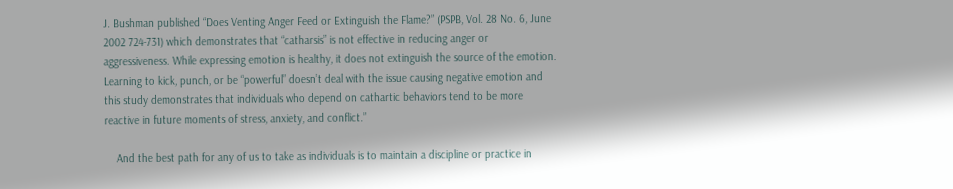J. Bushman published “Does Venting Anger Feed or Extinguish the Flame?” (PSPB, Vol. 28 No. 6, June 2002 724-731) which demonstrates that “catharsis” is not effective in reducing anger or aggressiveness. While expressing emotion is healthy, it does not extinguish the source of the emotion. Learning to kick, punch, or be “powerful” doesn’t deal with the issue causing negative emotion and this study demonstrates that individuals who depend on cathartic behaviors tend to be more reactive in future moments of stress, anxiety, and conflict.”

    And the best path for any of us to take as individuals is to maintain a discipline or practice in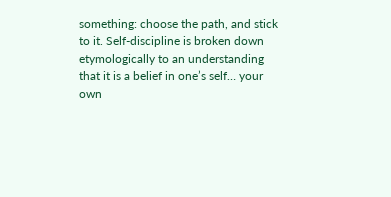something: choose the path, and stick to it. Self-discipline is broken down etymologically to an understanding that it is a belief in one’s self… your own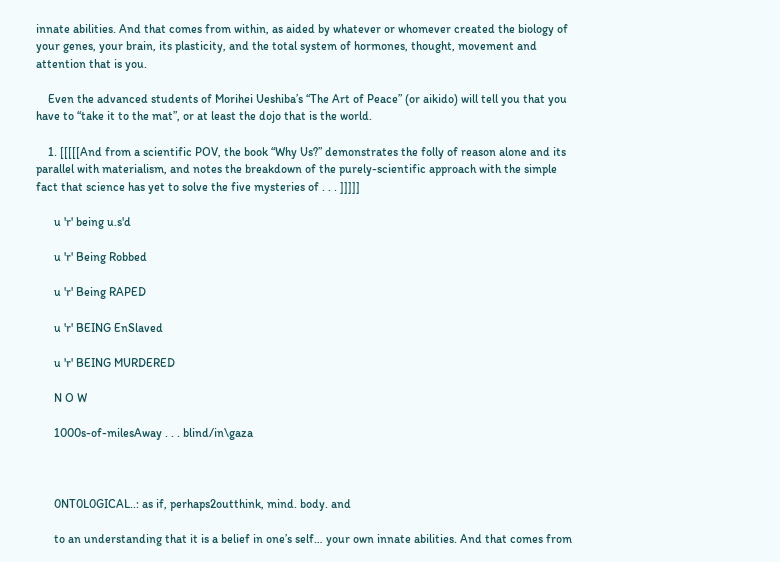innate abilities. And that comes from within, as aided by whatever or whomever created the biology of your genes, your brain, its plasticity, and the total system of hormones, thought, movement and attention that is you.

    Even the advanced students of Morihei Ueshiba’s “The Art of Peace” (or aikido) will tell you that you have to “take it to the mat”, or at least the dojo that is the world.

    1. [[[[[And from a scientific POV, the book “Why Us?” demonstrates the folly of reason alone and its parallel with materialism, and notes the breakdown of the purely-scientific approach with the simple fact that science has yet to solve the five mysteries of . . . ]]]]]

      u 'r' being u.s'd

      u 'r' Being Robbed

      u 'r' Being RAPED

      u 'r' BEING EnSlaved

      u 'r' BEING MURDERED

      N O W

      1000s-of-milesAway . . . blind/in\gaza



      0NT0L0GICAL..: as if, perhaps2outthink, mind. body. and

      to an understanding that it is a belief in one’s self… your own innate abilities. And that comes from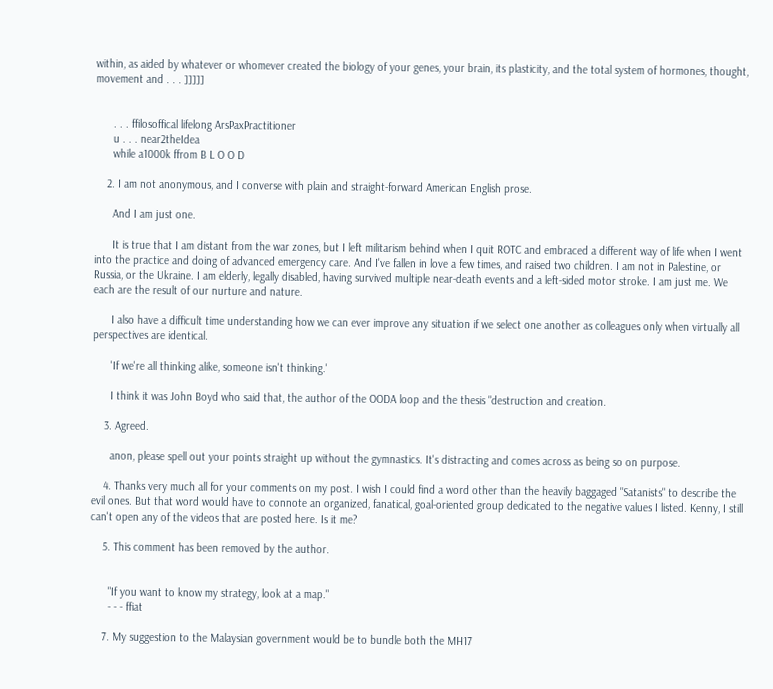within, as aided by whatever or whomever created the biology of your genes, your brain, its plasticity, and the total system of hormones, thought, movement and . . . ]]]]]


      . . . ffilosoffical lifelong ArsPaxPractitioner
      u . . . near2theIdea
      while a1000k ffrom B L O O D

    2. I am not anonymous, and I converse with plain and straight-forward American English prose.

      And I am just one.

      It is true that I am distant from the war zones, but I left militarism behind when I quit ROTC and embraced a different way of life when I went into the practice and doing of advanced emergency care. And I've fallen in love a few times, and raised two children. I am not in Palestine, or Russia, or the Ukraine. I am elderly, legally disabled, having survived multiple near-death events and a left-sided motor stroke. I am just me. We each are the result of our nurture and nature.

      I also have a difficult time understanding how we can ever improve any situation if we select one another as colleagues only when virtually all perspectives are identical.

      'If we're all thinking alike, someone isn't thinking.'

      I think it was John Boyd who said that, the author of the OODA loop and the thesis "destruction and creation.

    3. Agreed.

      anon, please spell out your points straight up without the gymnastics. It's distracting and comes across as being so on purpose.

    4. Thanks very much all for your comments on my post. I wish I could find a word other than the heavily baggaged "Satanists" to describe the evil ones. But that word would have to connote an organized, fanatical, goal-oriented group dedicated to the negative values I listed. Kenny, I still can't open any of the videos that are posted here. Is it me?

    5. This comment has been removed by the author.


      "If you want to know my strategy, look at a map."
      - - - ffiat

    7. My suggestion to the Malaysian government would be to bundle both the MH17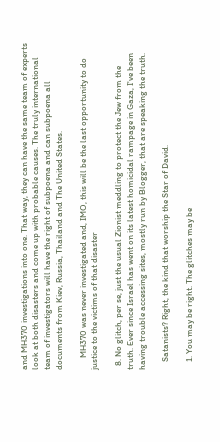and MH370 investigations into one. That way, they can have the same team of experts look at both disasters and come up with probable causes. The truly international team of investigators will have the right of subpoena and can subpoena all documents from Kiev, Russia, Thailand and The United States.

      MH370 was never investigated and, IMO, this will be the last opportunity to do justice to the victims of that disaster

  8. No glitch, per se, just the usual Zionist meddling to protect the Jew from the truth. Ever since Israel has went on its latest homicidal rampage in Gaza, I've been having trouble accessing sites, mostly run by Blogger, that are speaking the truth.

    Satanists? Right, the kind that worship the Star of David.

    1. You may be right. The glitches may be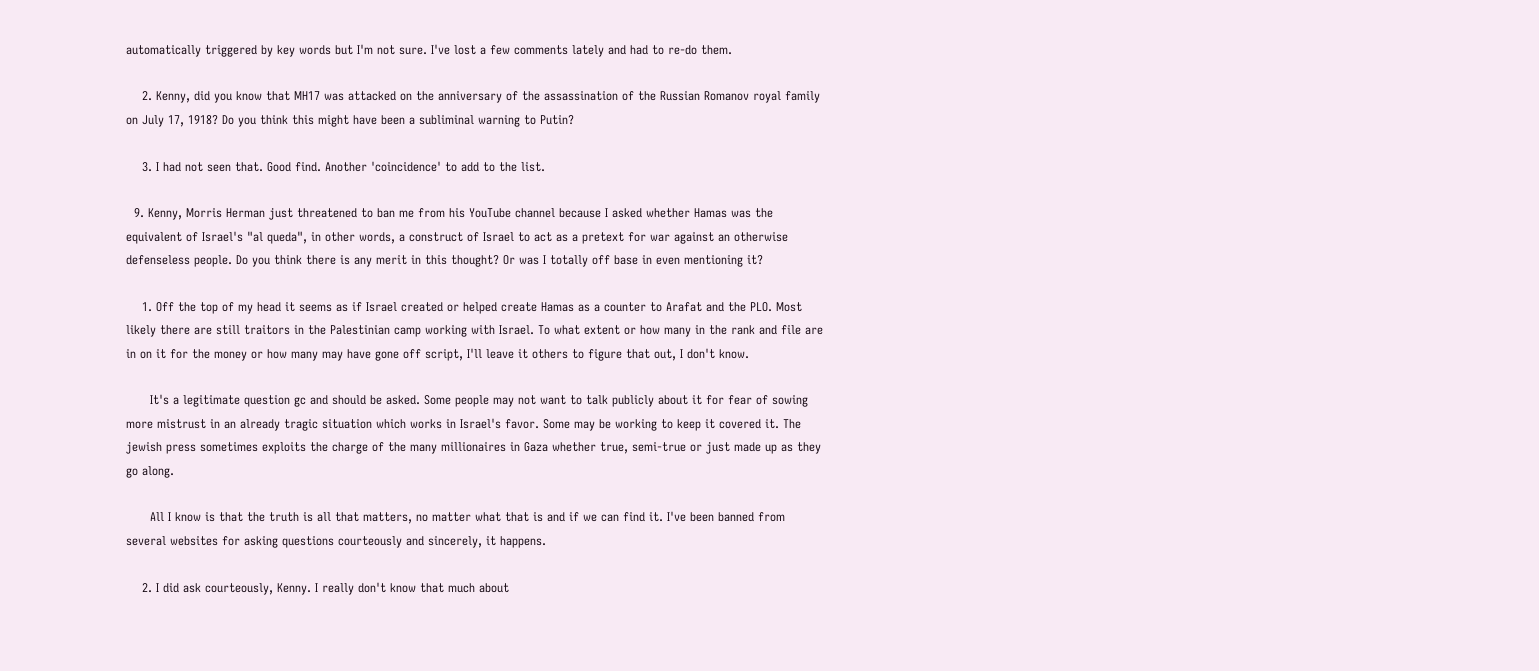automatically triggered by key words but I'm not sure. I've lost a few comments lately and had to re-do them.

    2. Kenny, did you know that MH17 was attacked on the anniversary of the assassination of the Russian Romanov royal family on July 17, 1918? Do you think this might have been a subliminal warning to Putin?

    3. I had not seen that. Good find. Another 'coincidence' to add to the list.

  9. Kenny, Morris Herman just threatened to ban me from his YouTube channel because I asked whether Hamas was the equivalent of Israel's "al queda", in other words, a construct of Israel to act as a pretext for war against an otherwise defenseless people. Do you think there is any merit in this thought? Or was I totally off base in even mentioning it?

    1. Off the top of my head it seems as if Israel created or helped create Hamas as a counter to Arafat and the PLO. Most likely there are still traitors in the Palestinian camp working with Israel. To what extent or how many in the rank and file are in on it for the money or how many may have gone off script, I'll leave it others to figure that out, I don't know.

      It's a legitimate question gc and should be asked. Some people may not want to talk publicly about it for fear of sowing more mistrust in an already tragic situation which works in Israel's favor. Some may be working to keep it covered it. The jewish press sometimes exploits the charge of the many millionaires in Gaza whether true, semi-true or just made up as they go along.

      All I know is that the truth is all that matters, no matter what that is and if we can find it. I've been banned from several websites for asking questions courteously and sincerely, it happens.

    2. I did ask courteously, Kenny. I really don't know that much about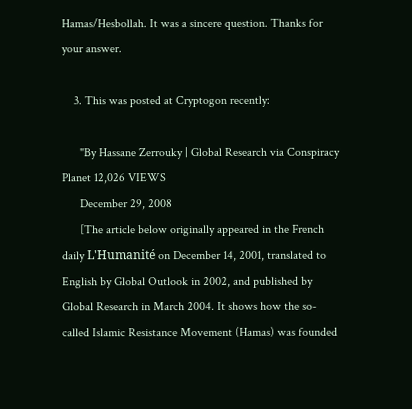Hamas/Hesbollah. It was a sincere question. Thanks for your answer.

    3. This was posted at Cryptogon recently:

      "By Hassane Zerrouky | Global Research via Conspiracy Planet 12,026 VIEWS
      December 29, 2008
      [The article below originally appeared in the French daily L'Humanité on December 14, 2001, translated to English by Global Outlook in 2002, and published by Global Research in March 2004. It shows how the so-called Islamic Resistance Movement (Hamas) was founded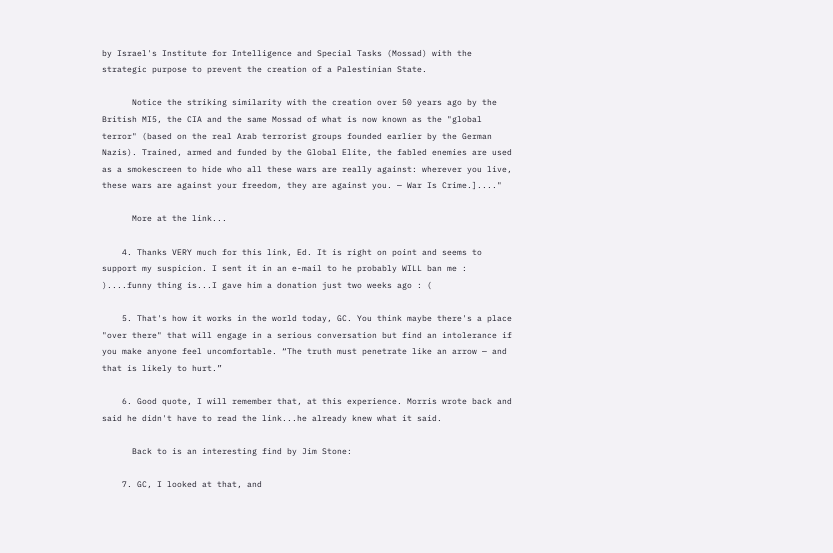by Israel's Institute for Intelligence and Special Tasks (Mossad) with the strategic purpose to prevent the creation of a Palestinian State.

      Notice the striking similarity with the creation over 50 years ago by the British MI5, the CIA and the same Mossad of what is now known as the "global terror" (based on the real Arab terrorist groups founded earlier by the German Nazis). Trained, armed and funded by the Global Elite, the fabled enemies are used as a smokescreen to hide who all these wars are really against: wherever you live, these wars are against your freedom, they are against you. — War Is Crime.]...."

      More at the link...

    4. Thanks VERY much for this link, Ed. It is right on point and seems to support my suspicion. I sent it in an e-mail to he probably WILL ban me : )....funny thing is...I gave him a donation just two weeks ago : (

    5. That's how it works in the world today, GC. You think maybe there's a place "over there" that will engage in a serious conversation but find an intolerance if you make anyone feel uncomfortable. “The truth must penetrate like an arrow — and that is likely to hurt.”

    6. Good quote, I will remember that, at this experience. Morris wrote back and said he didn't have to read the link...he already knew what it said.

      Back to is an interesting find by Jim Stone:

    7. GC, I looked at that, and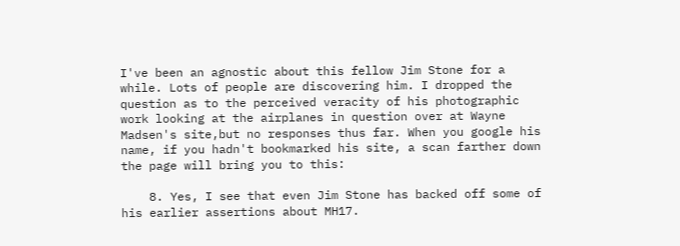I've been an agnostic about this fellow Jim Stone for a while. Lots of people are discovering him. I dropped the question as to the perceived veracity of his photographic work looking at the airplanes in question over at Wayne Madsen's site,but no responses thus far. When you google his name, if you hadn't bookmarked his site, a scan farther down the page will bring you to this:

    8. Yes, I see that even Jim Stone has backed off some of his earlier assertions about MH17.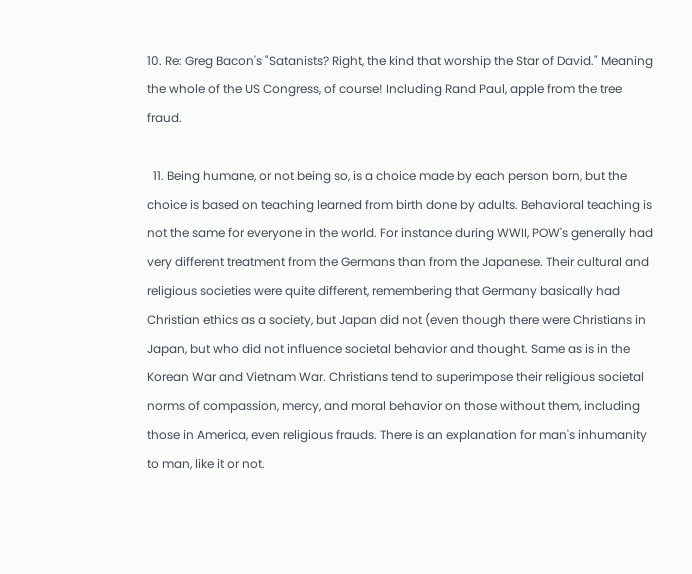10. Re: Greg Bacon's "Satanists? Right, the kind that worship the Star of David." Meaning the whole of the US Congress, of course! Including Rand Paul, apple from the tree fraud.

  11. Being humane, or not being so, is a choice made by each person born, but the choice is based on teaching learned from birth done by adults. Behavioral teaching is not the same for everyone in the world. For instance during WWII, POW's generally had very different treatment from the Germans than from the Japanese. Their cultural and religious societies were quite different, remembering that Germany basically had Christian ethics as a society, but Japan did not (even though there were Christians in Japan, but who did not influence societal behavior and thought. Same as is in the Korean War and Vietnam War. Christians tend to superimpose their religious societal norms of compassion, mercy, and moral behavior on those without them, including those in America, even religious frauds. There is an explanation for man's inhumanity to man, like it or not.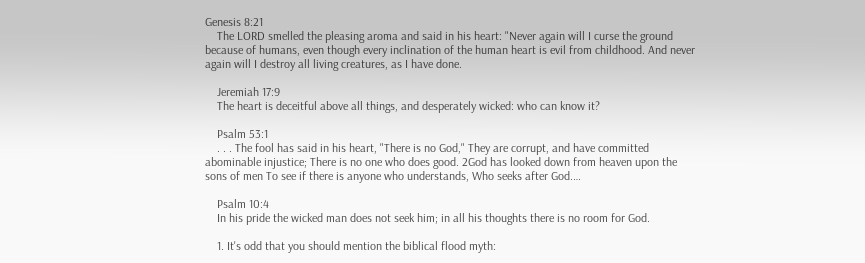Genesis 8:21
    The LORD smelled the pleasing aroma and said in his heart: "Never again will I curse the ground because of humans, even though every inclination of the human heart is evil from childhood. And never again will I destroy all living creatures, as I have done.

    Jeremiah 17:9
    The heart is deceitful above all things, and desperately wicked: who can know it?

    Psalm 53:1
    . . . The fool has said in his heart, "There is no God," They are corrupt, and have committed abominable injustice; There is no one who does good. 2God has looked down from heaven upon the sons of men To see if there is anyone who understands, Who seeks after God.…

    Psalm 10:4
    In his pride the wicked man does not seek him; in all his thoughts there is no room for God.

    1. It's odd that you should mention the biblical flood myth: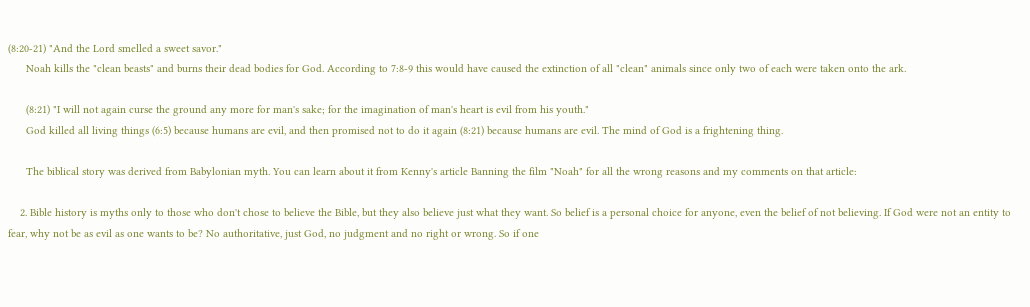(8:20-21) "And the Lord smelled a sweet savor."
      Noah kills the "clean beasts" and burns their dead bodies for God. According to 7:8-9 this would have caused the extinction of all "clean" animals since only two of each were taken onto the ark.

      (8:21) "I will not again curse the ground any more for man's sake; for the imagination of man's heart is evil from his youth."
      God killed all living things (6:5) because humans are evil, and then promised not to do it again (8:21) because humans are evil. The mind of God is a frightening thing.

      The biblical story was derived from Babylonian myth. You can learn about it from Kenny's article Banning the film "Noah" for all the wrong reasons and my comments on that article:

    2. Bible history is myths only to those who don't chose to believe the Bible, but they also believe just what they want. So belief is a personal choice for anyone, even the belief of not believing. If God were not an entity to fear, why not be as evil as one wants to be? No authoritative, just God, no judgment and no right or wrong. So if one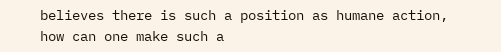believes there is such a position as humane action, how can one make such a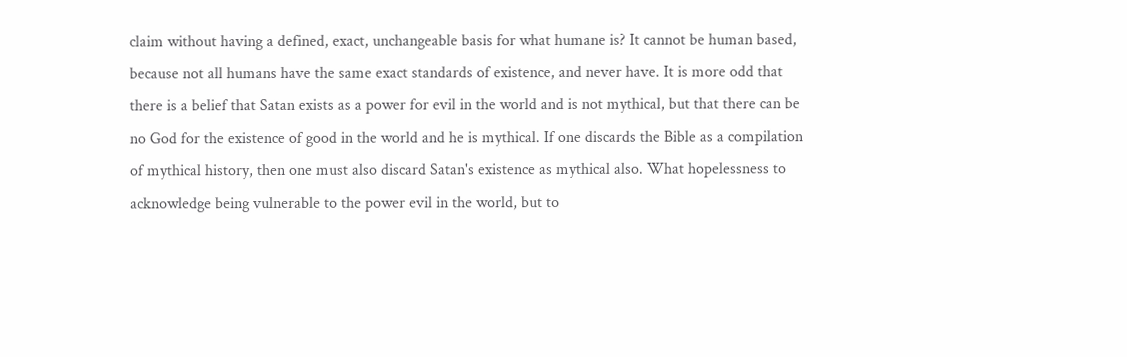claim without having a defined, exact, unchangeable basis for what humane is? It cannot be human based, because not all humans have the same exact standards of existence, and never have. It is more odd that there is a belief that Satan exists as a power for evil in the world and is not mythical, but that there can be no God for the existence of good in the world and he is mythical. If one discards the Bible as a compilation of mythical history, then one must also discard Satan's existence as mythical also. What hopelessness to acknowledge being vulnerable to the power evil in the world, but to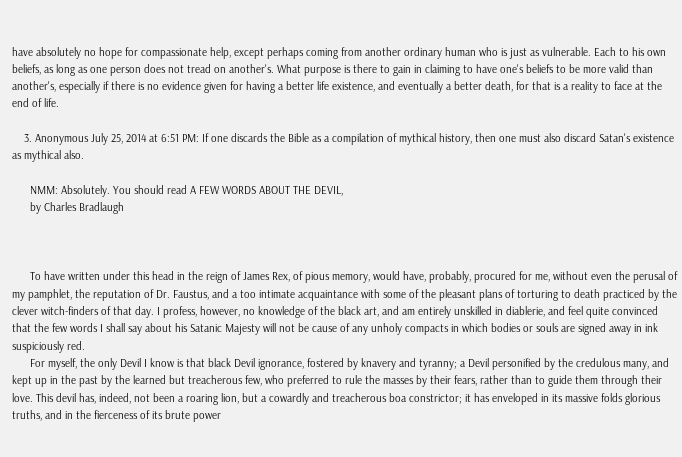have absolutely no hope for compassionate help, except perhaps coming from another ordinary human who is just as vulnerable. Each to his own beliefs, as long as one person does not tread on another's. What purpose is there to gain in claiming to have one's beliefs to be more valid than another's, especially if there is no evidence given for having a better life existence, and eventually a better death, for that is a reality to face at the end of life.

    3. Anonymous July 25, 2014 at 6:51 PM: If one discards the Bible as a compilation of mythical history, then one must also discard Satan's existence as mythical also.

      NMM: Absolutely. You should read A FEW WORDS ABOUT THE DEVIL,
      by Charles Bradlaugh



      To have written under this head in the reign of James Rex, of pious memory, would have, probably, procured for me, without even the perusal of my pamphlet, the reputation of Dr. Faustus, and a too intimate acquaintance with some of the pleasant plans of torturing to death practiced by the clever witch-finders of that day. I profess, however, no knowledge of the black art, and am entirely unskilled in diablerie, and feel quite convinced that the few words I shall say about his Satanic Majesty will not be cause of any unholy compacts in which bodies or souls are signed away in ink suspiciously red.
      For myself, the only Devil I know is that black Devil ignorance, fostered by knavery and tyranny; a Devil personified by the credulous many, and kept up in the past by the learned but treacherous few, who preferred to rule the masses by their fears, rather than to guide them through their love. This devil has, indeed, not been a roaring lion, but a cowardly and treacherous boa constrictor; it has enveloped in its massive folds glorious truths, and in the fierceness of its brute power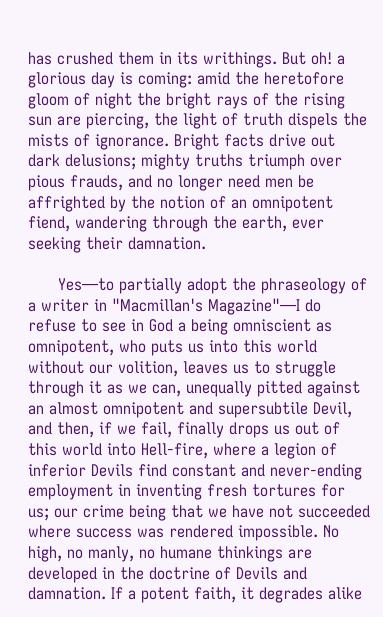has crushed them in its writhings. But oh! a glorious day is coming: amid the heretofore gloom of night the bright rays of the rising sun are piercing, the light of truth dispels the mists of ignorance. Bright facts drive out dark delusions; mighty truths triumph over pious frauds, and no longer need men be affrighted by the notion of an omnipotent fiend, wandering through the earth, ever seeking their damnation.

      Yes—to partially adopt the phraseology of a writer in "Macmillan's Magazine"—I do refuse to see in God a being omniscient as omnipotent, who puts us into this world without our volition, leaves us to struggle through it as we can, unequally pitted against an almost omnipotent and supersubtile Devil, and then, if we fail, finally drops us out of this world into Hell-fire, where a legion of inferior Devils find constant and never-ending employment in inventing fresh tortures for us; our crime being that we have not succeeded where success was rendered impossible. No high, no manly, no humane thinkings are developed in the doctrine of Devils and damnation. If a potent faith, it degrades alike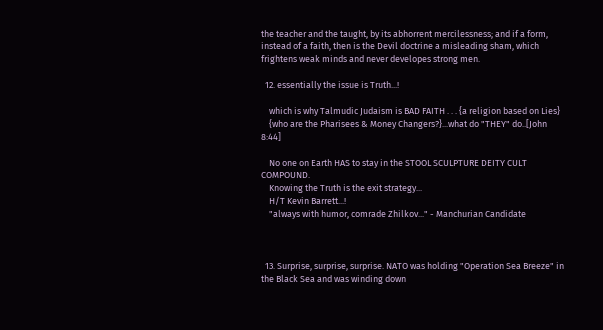the teacher and the taught, by its abhorrent mercilessness; and if a form, instead of a faith, then is the Devil doctrine a misleading sham, which frightens weak minds and never developes strong men.

  12. essentially the issue is Truth...!

    which is why Talmudic Judaism is BAD FAITH . . . {a religion based on Lies}
    {who are the Pharisees & Money Changers?}...what do "THEY" do..[John 8:44]

    No one on Earth HAS to stay in the STOOL SCULPTURE DEITY CULT COMPOUND.
    Knowing the Truth is the exit strategy...
    H/T Kevin Barrett...!
    "always with humor, comrade Zhilkov..." - Manchurian Candidate



  13. Surprise, surprise, surprise. NATO was holding "Operation Sea Breeze" in the Black Sea and was winding down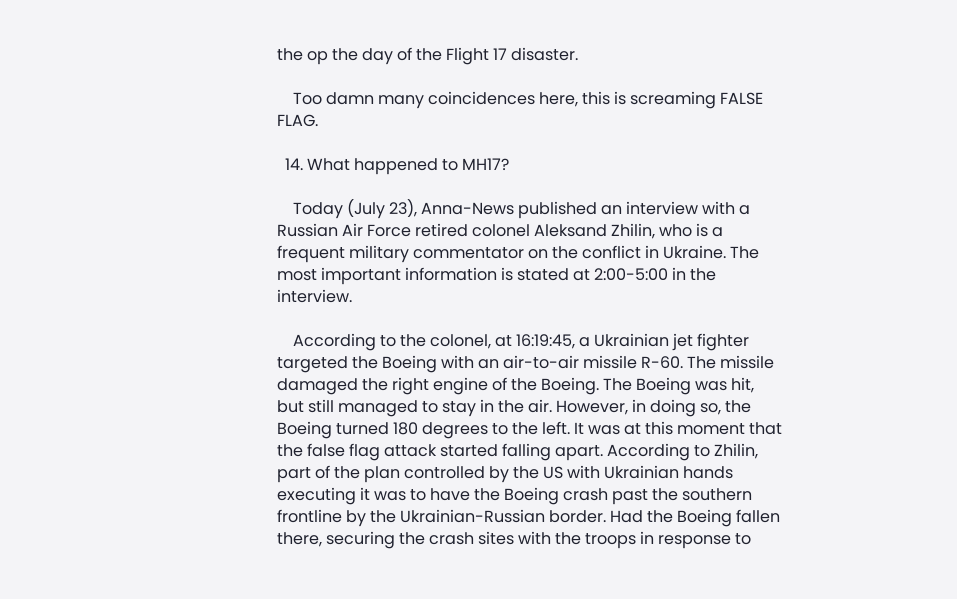the op the day of the Flight 17 disaster.

    Too damn many coincidences here, this is screaming FALSE FLAG.

  14. What happened to MH17?

    Today (July 23), Anna-News published an interview with a Russian Air Force retired colonel Aleksand Zhilin, who is a frequent military commentator on the conflict in Ukraine. The most important information is stated at 2:00-5:00 in the interview.

    According to the colonel, at 16:19:45, a Ukrainian jet fighter targeted the Boeing with an air-to-air missile R-60. The missile damaged the right engine of the Boeing. The Boeing was hit, but still managed to stay in the air. However, in doing so, the Boeing turned 180 degrees to the left. It was at this moment that the false flag attack started falling apart. According to Zhilin, part of the plan controlled by the US with Ukrainian hands executing it was to have the Boeing crash past the southern frontline by the Ukrainian-Russian border. Had the Boeing fallen there, securing the crash sites with the troops in response to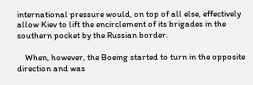international pressure would, on top of all else, effectively allow Kiev to lift the encirclement of its brigades in the southern pocket by the Russian border.

    When, however, the Boeing started to turn in the opposite direction and was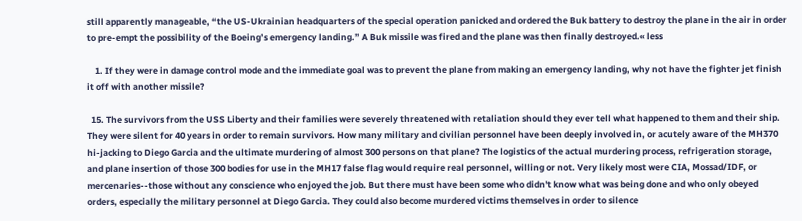still apparently manageable, “the US-Ukrainian headquarters of the special operation panicked and ordered the Buk battery to destroy the plane in the air in order to pre-empt the possibility of the Boeing’s emergency landing.” A Buk missile was fired and the plane was then finally destroyed.« less

    1. If they were in damage control mode and the immediate goal was to prevent the plane from making an emergency landing, why not have the fighter jet finish it off with another missile?

  15. The survivors from the USS Liberty and their families were severely threatened with retaliation should they ever tell what happened to them and their ship. They were silent for 40 years in order to remain survivors. How many military and civilian personnel have been deeply involved in, or acutely aware of the MH370 hi-jacking to Diego Garcia and the ultimate murdering of almost 300 persons on that plane? The logistics of the actual murdering process, refrigeration storage, and plane insertion of those 300 bodies for use in the MH17 false flag would require real personnel, willing or not. Very likely most were CIA, Mossad/IDF, or mercenaries--those without any conscience who enjoyed the job. But there must have been some who didn't know what was being done and who only obeyed orders, especially the military personnel at Diego Garcia. They could also become murdered victims themselves in order to silence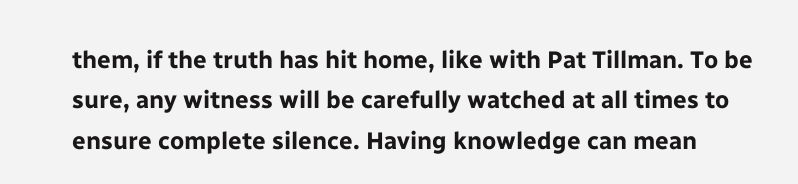them, if the truth has hit home, like with Pat Tillman. To be sure, any witness will be carefully watched at all times to ensure complete silence. Having knowledge can mean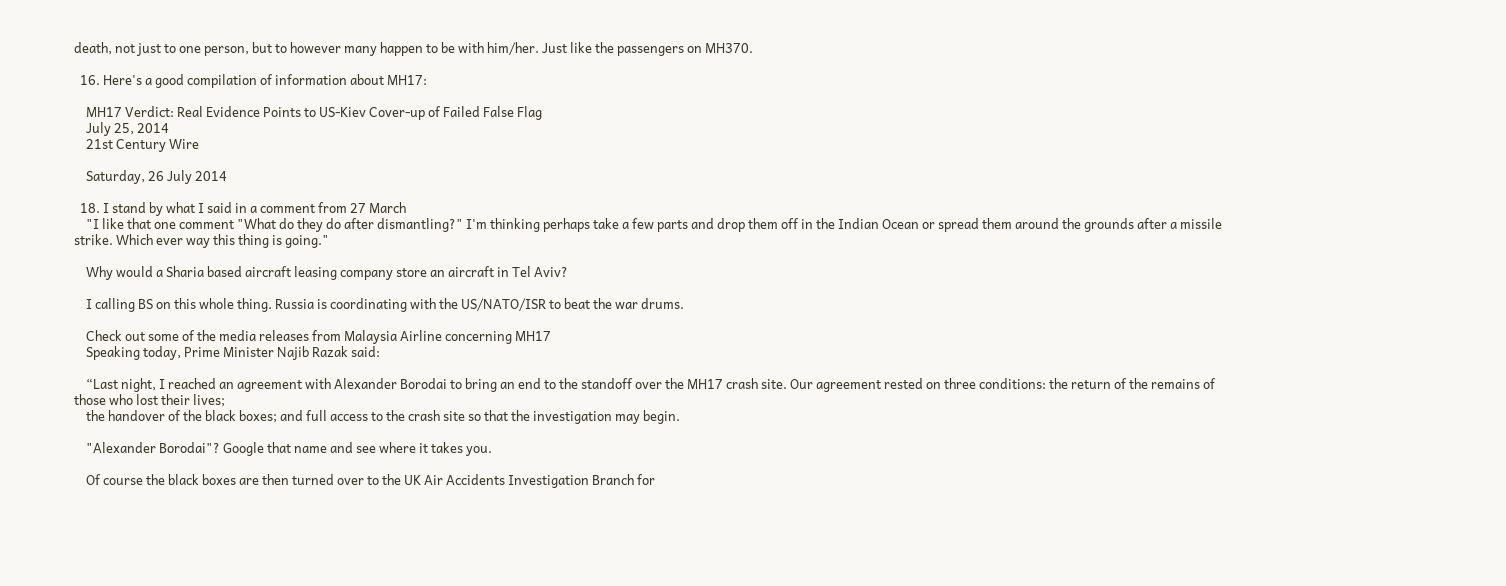death, not just to one person, but to however many happen to be with him/her. Just like the passengers on MH370.

  16. Here's a good compilation of information about MH17:

    MH17 Verdict: Real Evidence Points to US-Kiev Cover-up of Failed False Flag
    July 25, 2014
    21st Century Wire

    Saturday, 26 July 2014

  18. I stand by what I said in a comment from 27 March
    "I like that one comment "What do they do after dismantling?" I'm thinking perhaps take a few parts and drop them off in the Indian Ocean or spread them around the grounds after a missile strike. Which ever way this thing is going."

    Why would a Sharia based aircraft leasing company store an aircraft in Tel Aviv?

    I calling BS on this whole thing. Russia is coordinating with the US/NATO/ISR to beat the war drums.

    Check out some of the media releases from Malaysia Airline concerning MH17
    Speaking today, Prime Minister Najib Razak said:

    “Last night, I reached an agreement with Alexander Borodai to bring an end to the standoff over the MH17 crash site. Our agreement rested on three conditions: the return of the remains of those who lost their lives;
    the handover of the black boxes; and full access to the crash site so that the investigation may begin.

    "Alexander Borodai"? Google that name and see where it takes you.

    Of course the black boxes are then turned over to the UK Air Accidents Investigation Branch for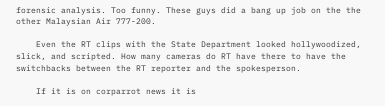forensic analysis. Too funny. These guys did a bang up job on the the other Malaysian Air 777-200.

    Even the RT clips with the State Department looked hollywoodized, slick, and scripted. How many cameras do RT have there to have the switchbacks between the RT reporter and the spokesperson.

    If it is on corparrot news it is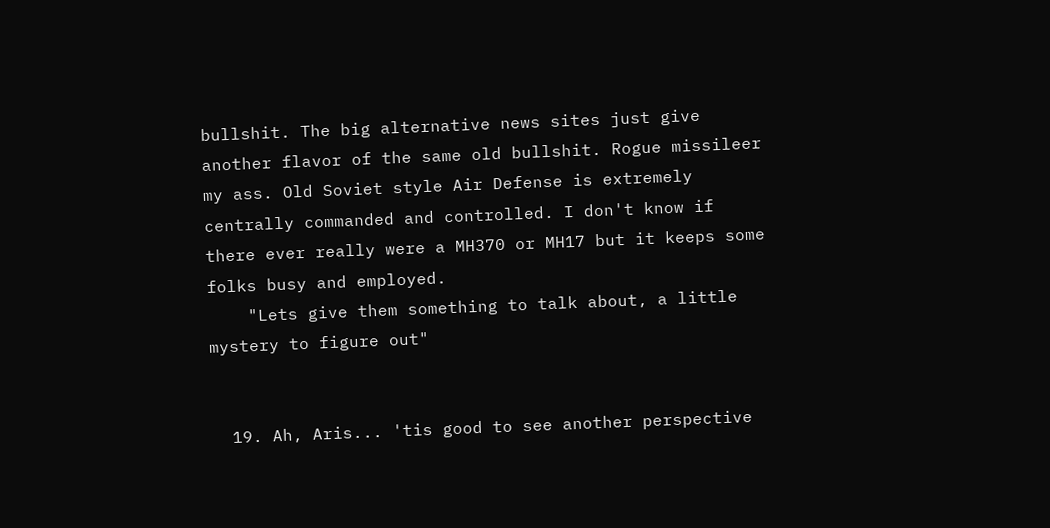bullshit. The big alternative news sites just give another flavor of the same old bullshit. Rogue missileer my ass. Old Soviet style Air Defense is extremely centrally commanded and controlled. I don't know if there ever really were a MH370 or MH17 but it keeps some folks busy and employed.
    "Lets give them something to talk about, a little mystery to figure out"


  19. Ah, Aris... 'tis good to see another perspective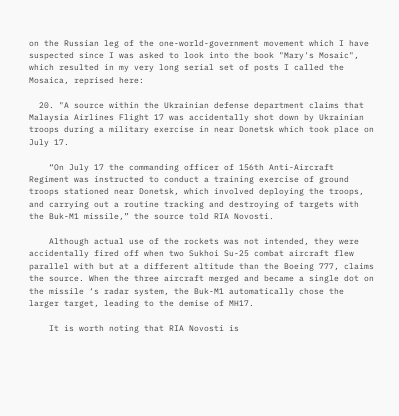on the Russian leg of the one-world-government movement which I have suspected since I was asked to look into the book "Mary's Mosaic", which resulted in my very long serial set of posts I called the Mosaica, reprised here:

  20. "A source within the Ukrainian defense department claims that Malaysia Airlines Flight 17 was accidentally shot down by Ukrainian troops during a military exercise in near Donetsk which took place on July 17.

    “On July 17 the commanding officer of 156th Anti-Aircraft Regiment was instructed to conduct a training exercise of ground troops stationed near Donetsk, which involved deploying the troops, and carrying out a routine tracking and destroying of targets with the Buk-M1 missile,” the source told RIA Novosti.

    Although actual use of the rockets was not intended, they were accidentally fired off when two Sukhoi Su-25 combat aircraft flew parallel with but at a different altitude than the Boeing 777, claims the source. When the three aircraft merged and became a single dot on the missile ‘s radar system, the Buk-M1 automatically chose the larger target, leading to the demise of MH17.

    It is worth noting that RIA Novosti is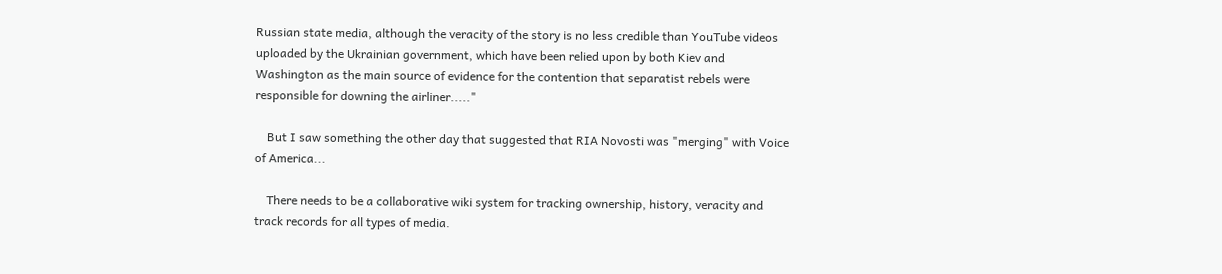Russian state media, although the veracity of the story is no less credible than YouTube videos uploaded by the Ukrainian government, which have been relied upon by both Kiev and Washington as the main source of evidence for the contention that separatist rebels were responsible for downing the airliner....."

    But I saw something the other day that suggested that RIA Novosti was "merging" with Voice of America...

    There needs to be a collaborative wiki system for tracking ownership, history, veracity and track records for all types of media.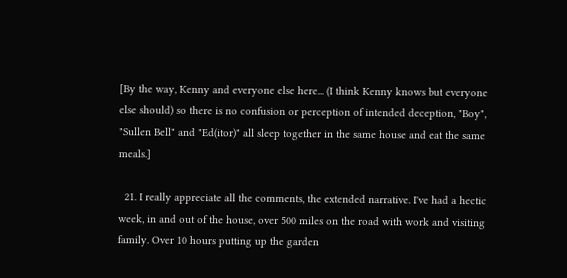[By the way, Kenny and everyone else here... (I think Kenny knows but everyone else should) so there is no confusion or perception of intended deception, "Boy", "Sullen Bell" and "Ed(itor)" all sleep together in the same house and eat the same meals.]

  21. I really appreciate all the comments, the extended narrative. I've had a hectic week, in and out of the house, over 500 miles on the road with work and visiting family. Over 10 hours putting up the garden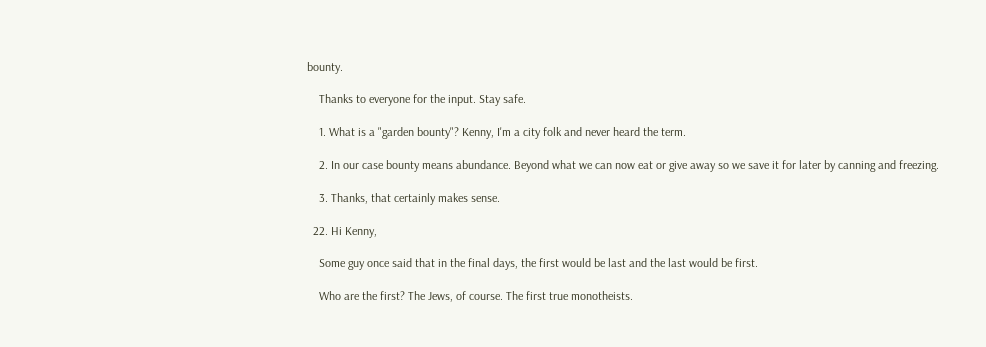bounty.

    Thanks to everyone for the input. Stay safe.

    1. What is a "garden bounty"? Kenny, I'm a city folk and never heard the term.

    2. In our case bounty means abundance. Beyond what we can now eat or give away so we save it for later by canning and freezing.

    3. Thanks, that certainly makes sense.

  22. Hi Kenny,

    Some guy once said that in the final days, the first would be last and the last would be first.

    Who are the first? The Jews, of course. The first true monotheists.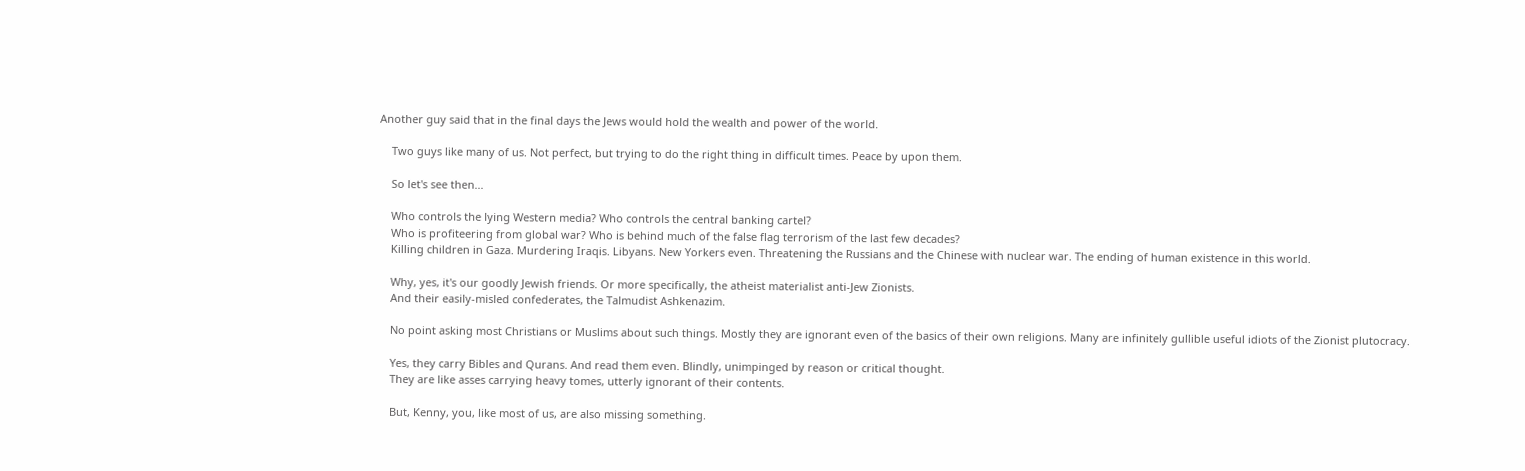Another guy said that in the final days the Jews would hold the wealth and power of the world.

    Two guys like many of us. Not perfect, but trying to do the right thing in difficult times. Peace by upon them.

    So let's see then...

    Who controls the lying Western media? Who controls the central banking cartel?
    Who is profiteering from global war? Who is behind much of the false flag terrorism of the last few decades?
    Killing children in Gaza. Murdering Iraqis. Libyans. New Yorkers even. Threatening the Russians and the Chinese with nuclear war. The ending of human existence in this world.

    Why, yes, it's our goodly Jewish friends. Or more specifically, the atheist materialist anti-Jew Zionists.
    And their easily-misled confederates, the Talmudist Ashkenazim.

    No point asking most Christians or Muslims about such things. Mostly they are ignorant even of the basics of their own religions. Many are infinitely gullible useful idiots of the Zionist plutocracy.

    Yes, they carry Bibles and Qurans. And read them even. Blindly, unimpinged by reason or critical thought.
    They are like asses carrying heavy tomes, utterly ignorant of their contents.

    But, Kenny, you, like most of us, are also missing something.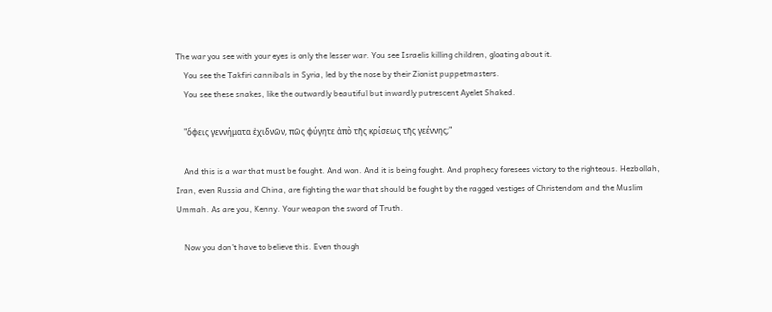The war you see with your eyes is only the lesser war. You see Israelis killing children, gloating about it.
    You see the Takfiri cannibals in Syria, led by the nose by their Zionist puppetmasters.
    You see these snakes, like the outwardly beautiful but inwardly putrescent Ayelet Shaked.

    "ὄφεις γεννήματα ἐχιδνῶν, πῶς φύγητε ἀπὸ τῆς κρίσεως τῆς γεέννης;"

    And this is a war that must be fought. And won. And it is being fought. And prophecy foresees victory to the righteous. Hezbollah, Iran, even Russia and China, are fighting the war that should be fought by the ragged vestiges of Christendom and the Muslim Ummah. As are you, Kenny. Your weapon the sword of Truth.

    Now you don't have to believe this. Even though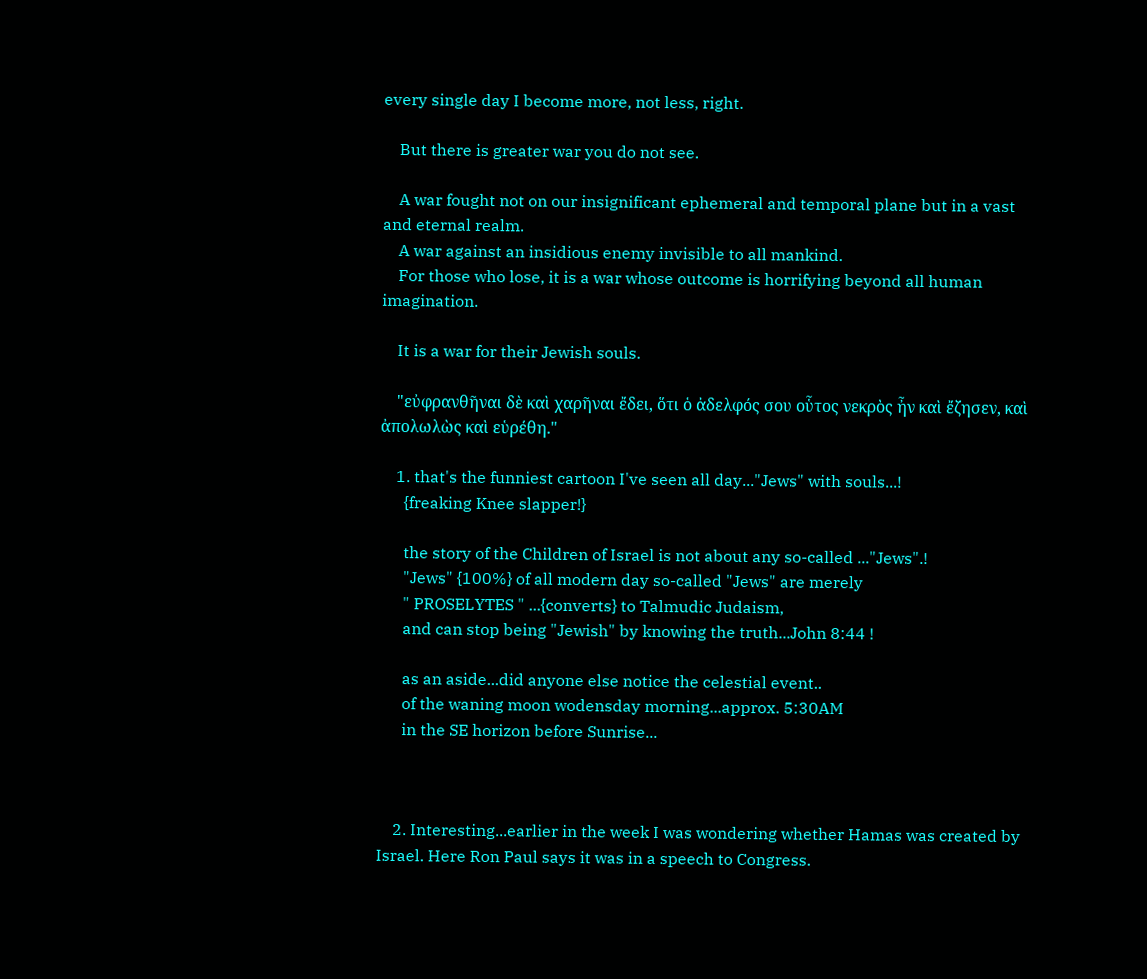every single day I become more, not less, right.

    But there is greater war you do not see.

    A war fought not on our insignificant ephemeral and temporal plane but in a vast and eternal realm.
    A war against an insidious enemy invisible to all mankind.
    For those who lose, it is a war whose outcome is horrifying beyond all human imagination.

    It is a war for their Jewish souls.

    "εὐφρανθῆναι δὲ καὶ χαρῆναι ἔδει, ὅτι ὁ ἀδελφός σου οὗτος νεκρὸς ἦν καὶ ἔζησεν, καὶ ἀπολωλὼς καὶ εὑρέθη."

    1. that's the funniest cartoon I've seen all day..."Jews" with souls...!
      {freaking Knee slapper!}

      the story of the Children of Israel is not about any so-called ..."Jews".!
      "Jews" {100%} of all modern day so-called "Jews" are merely
      " PROSELYTES " ...{converts} to Talmudic Judaism,
      and can stop being "Jewish" by knowing the truth...John 8:44 !

      as an aside...did anyone else notice the celestial event..
      of the waning moon wodensday morning...approx. 5:30AM
      in the SE horizon before Sunrise...



    2. Interesting...earlier in the week I was wondering whether Hamas was created by Israel. Here Ron Paul says it was in a speech to Congress.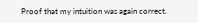Proof that my intuition was again correct.